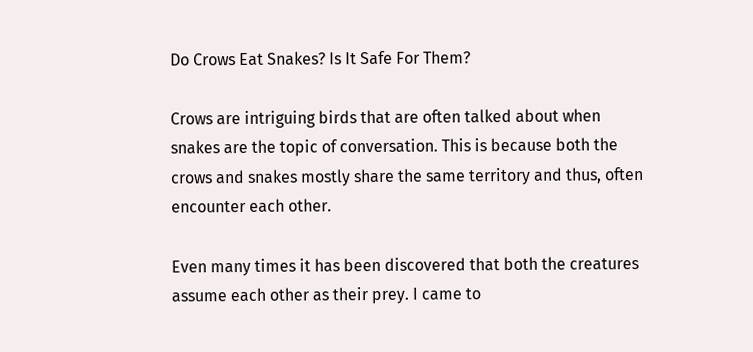Do Crows Eat Snakes? Is It Safe For Them?

Crows are intriguing birds that are often talked about when snakes are the topic of conversation. This is because both the crows and snakes mostly share the same territory and thus, often encounter each other.

Even many times it has been discovered that both the creatures assume each other as their prey. I came to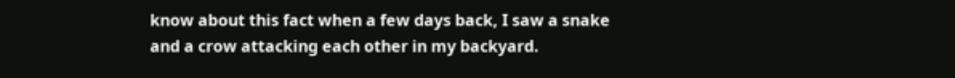know about this fact when a few days back, I saw a snake and a crow attacking each other in my backyard.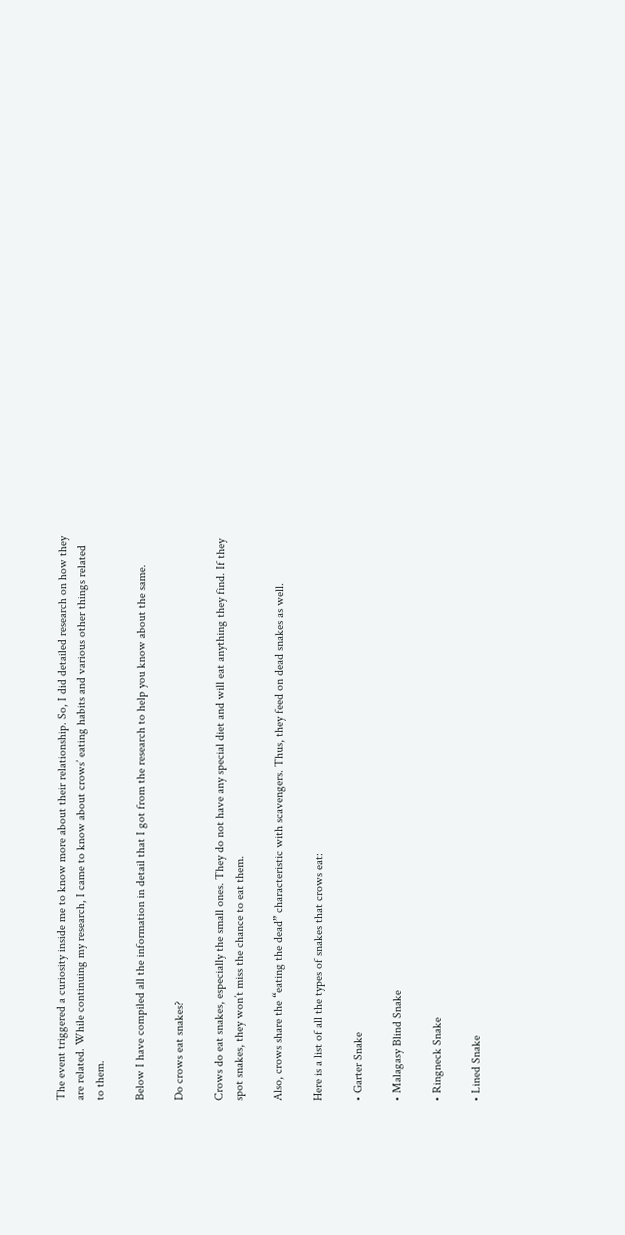The event triggered a curiosity inside me to know more about their relationship. So, I did detailed research on how they are related. While continuing my research, I came to know about crows’ eating habits and various other things related to them.

Below I have compiled all the information in detail that I got from the research to help you know about the same.

Do crows eat snakes?

Crows do eat snakes, especially the small ones. They do not have any special diet and will eat anything they find. If they spot snakes, they won’t miss the chance to eat them.

Also, crows share the “eating the dead” characteristic with scavengers. Thus, they feed on dead snakes as well.

Here is a list of all the types of snakes that crows eat:

• Garter Snake

• Malagasy Blind Snake

• Ringneck Snake

• Lined Snake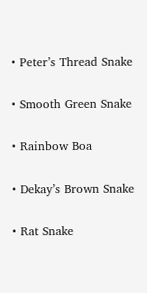• Peter’s Thread Snake

• Smooth Green Snake

• Rainbow Boa

• Dekay’s Brown Snake

• Rat Snake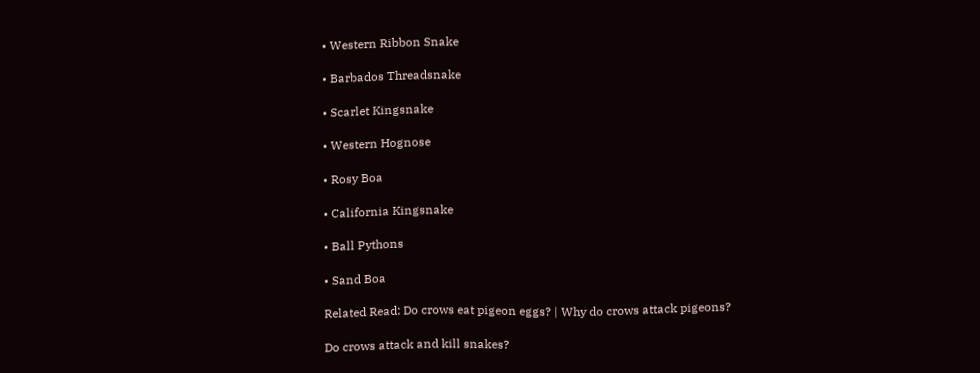• Western Ribbon Snake

• Barbados Threadsnake

• Scarlet Kingsnake

• Western Hognose

• Rosy Boa

• California Kingsnake

• Ball Pythons

• Sand Boa

Related Read: Do crows eat pigeon eggs? | Why do crows attack pigeons?

Do crows attack and kill snakes?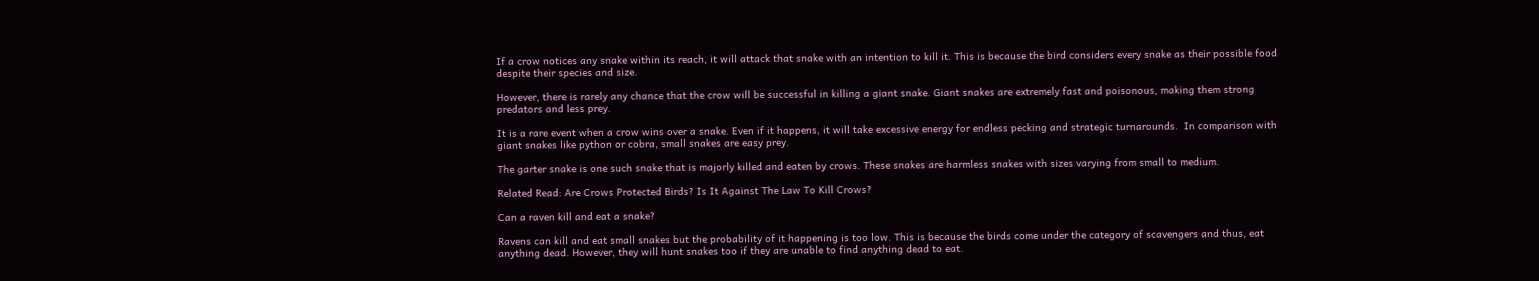If a crow notices any snake within its reach, it will attack that snake with an intention to kill it. This is because the bird considers every snake as their possible food despite their species and size.

However, there is rarely any chance that the crow will be successful in killing a giant snake. Giant snakes are extremely fast and poisonous, making them strong predators and less prey.

It is a rare event when a crow wins over a snake. Even if it happens, it will take excessive energy for endless pecking and strategic turnarounds.  In comparison with giant snakes like python or cobra, small snakes are easy prey.

The garter snake is one such snake that is majorly killed and eaten by crows. These snakes are harmless snakes with sizes varying from small to medium.

Related Read: Are Crows Protected Birds? Is It Against The Law To Kill Crows?

Can a raven kill and eat a snake?

Ravens can kill and eat small snakes but the probability of it happening is too low. This is because the birds come under the category of scavengers and thus, eat anything dead. However, they will hunt snakes too if they are unable to find anything dead to eat.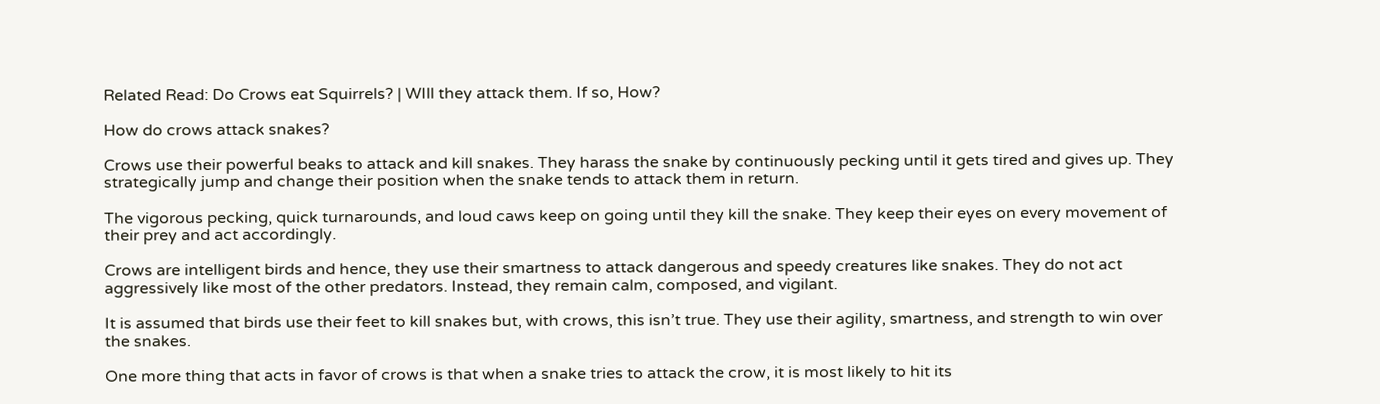Related Read: Do Crows eat Squirrels? | WIll they attack them. If so, How?

How do crows attack snakes?

Crows use their powerful beaks to attack and kill snakes. They harass the snake by continuously pecking until it gets tired and gives up. They strategically jump and change their position when the snake tends to attack them in return.

The vigorous pecking, quick turnarounds, and loud caws keep on going until they kill the snake. They keep their eyes on every movement of their prey and act accordingly.

Crows are intelligent birds and hence, they use their smartness to attack dangerous and speedy creatures like snakes. They do not act aggressively like most of the other predators. Instead, they remain calm, composed, and vigilant.

It is assumed that birds use their feet to kill snakes but, with crows, this isn’t true. They use their agility, smartness, and strength to win over the snakes.

One more thing that acts in favor of crows is that when a snake tries to attack the crow, it is most likely to hit its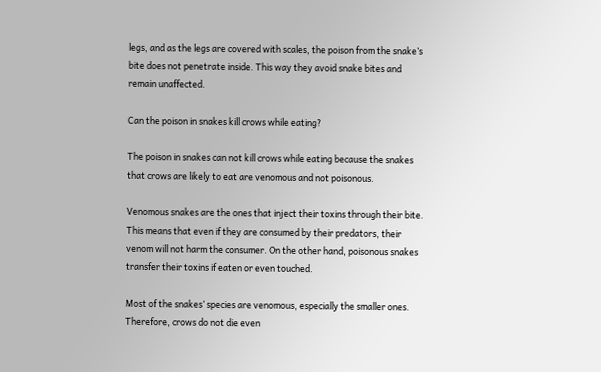legs, and as the legs are covered with scales, the poison from the snake’s bite does not penetrate inside. This way they avoid snake bites and remain unaffected.

Can the poison in snakes kill crows while eating?

The poison in snakes can not kill crows while eating because the snakes that crows are likely to eat are venomous and not poisonous.

Venomous snakes are the ones that inject their toxins through their bite. This means that even if they are consumed by their predators, their venom will not harm the consumer. On the other hand, poisonous snakes transfer their toxins if eaten or even touched.

Most of the snakes’ species are venomous, especially the smaller ones. Therefore, crows do not die even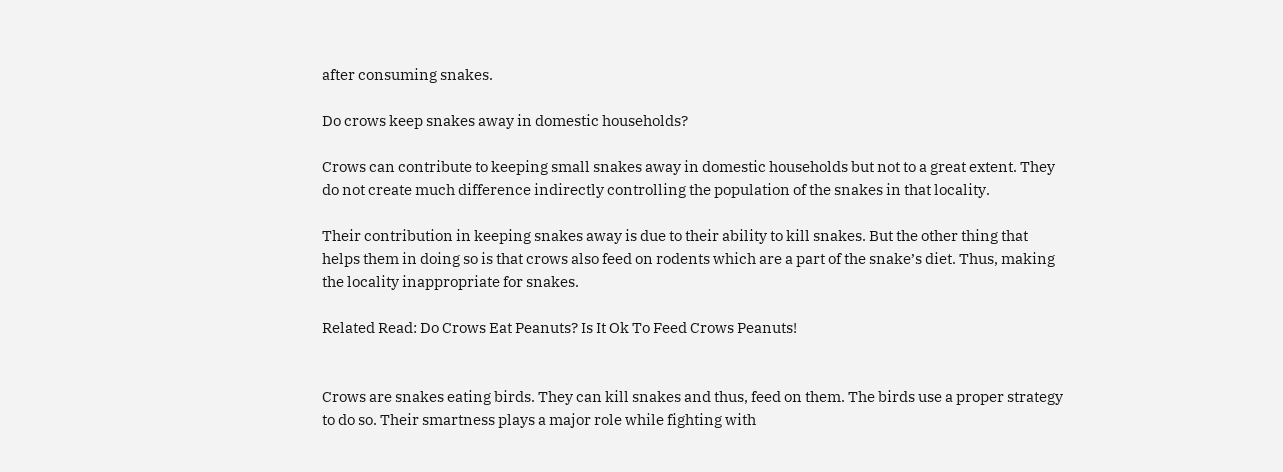after consuming snakes.

Do crows keep snakes away in domestic households?

Crows can contribute to keeping small snakes away in domestic households but not to a great extent. They do not create much difference indirectly controlling the population of the snakes in that locality.

Their contribution in keeping snakes away is due to their ability to kill snakes. But the other thing that helps them in doing so is that crows also feed on rodents which are a part of the snake’s diet. Thus, making the locality inappropriate for snakes.

Related Read: Do Crows Eat Peanuts? Is It Ok To Feed Crows Peanuts!


Crows are snakes eating birds. They can kill snakes and thus, feed on them. The birds use a proper strategy to do so. Their smartness plays a major role while fighting with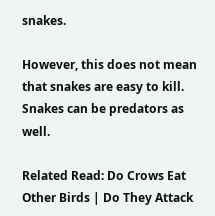snakes.

However, this does not mean that snakes are easy to kill. Snakes can be predators as well.

Related Read: Do Crows Eat Other Birds | Do They Attack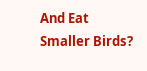And Eat Smaller Birds?